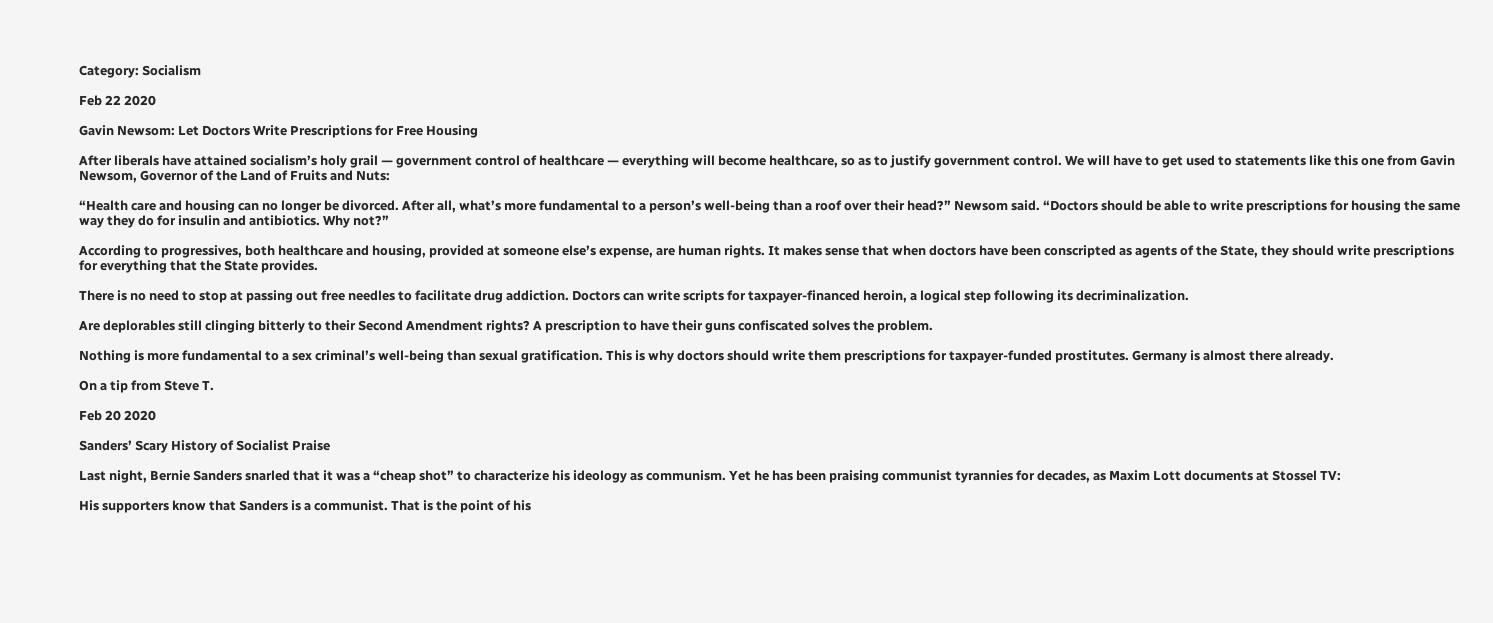Category: Socialism

Feb 22 2020

Gavin Newsom: Let Doctors Write Prescriptions for Free Housing

After liberals have attained socialism’s holy grail — government control of healthcare — everything will become healthcare, so as to justify government control. We will have to get used to statements like this one from Gavin Newsom, Governor of the Land of Fruits and Nuts:

“Health care and housing can no longer be divorced. After all, what’s more fundamental to a person’s well-being than a roof over their head?” Newsom said. “Doctors should be able to write prescriptions for housing the same way they do for insulin and antibiotics. Why not?”

According to progressives, both healthcare and housing, provided at someone else’s expense, are human rights. It makes sense that when doctors have been conscripted as agents of the State, they should write prescriptions for everything that the State provides.

There is no need to stop at passing out free needles to facilitate drug addiction. Doctors can write scripts for taxpayer-financed heroin, a logical step following its decriminalization.

Are deplorables still clinging bitterly to their Second Amendment rights? A prescription to have their guns confiscated solves the problem.

Nothing is more fundamental to a sex criminal’s well-being than sexual gratification. This is why doctors should write them prescriptions for taxpayer-funded prostitutes. Germany is almost there already.

On a tip from Steve T.

Feb 20 2020

Sanders’ Scary History of Socialist Praise

Last night, Bernie Sanders snarled that it was a “cheap shot” to characterize his ideology as communism. Yet he has been praising communist tyrannies for decades, as Maxim Lott documents at Stossel TV:

His supporters know that Sanders is a communist. That is the point of his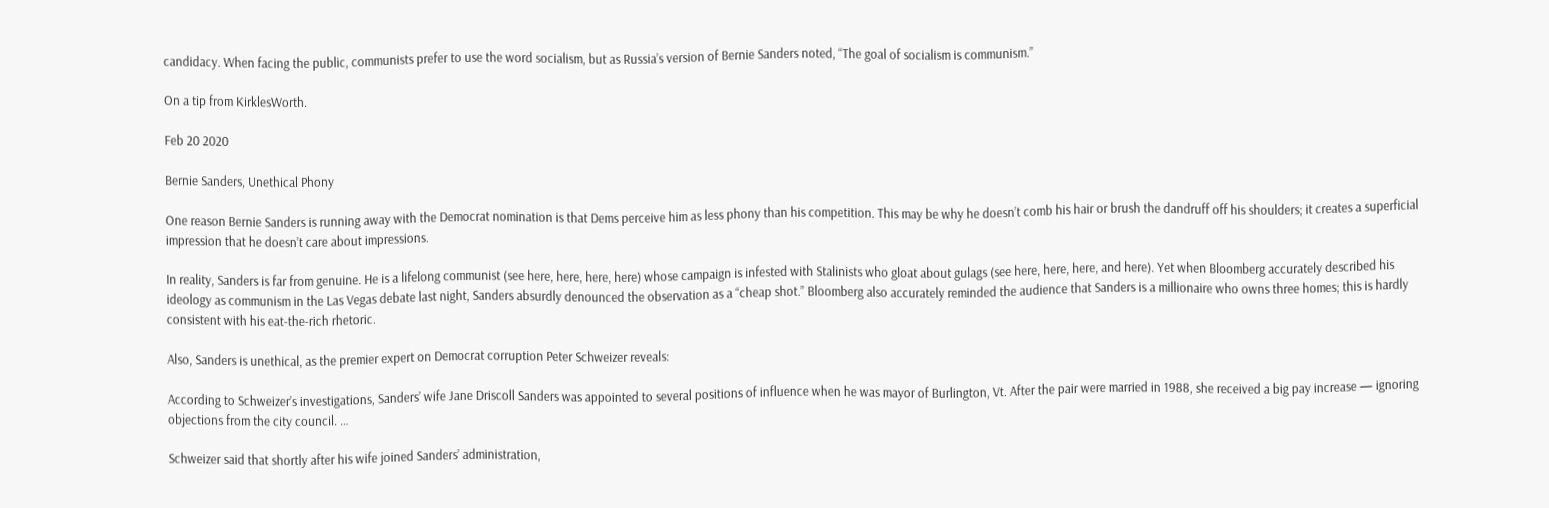candidacy. When facing the public, communists prefer to use the word socialism, but as Russia’s version of Bernie Sanders noted, “The goal of socialism is communism.”

On a tip from KirklesWorth.

Feb 20 2020

Bernie Sanders, Unethical Phony

One reason Bernie Sanders is running away with the Democrat nomination is that Dems perceive him as less phony than his competition. This may be why he doesn’t comb his hair or brush the dandruff off his shoulders; it creates a superficial impression that he doesn’t care about impressions.

In reality, Sanders is far from genuine. He is a lifelong communist (see here, here, here, here) whose campaign is infested with Stalinists who gloat about gulags (see here, here, here, and here). Yet when Bloomberg accurately described his ideology as communism in the Las Vegas debate last night, Sanders absurdly denounced the observation as a “cheap shot.” Bloomberg also accurately reminded the audience that Sanders is a millionaire who owns three homes; this is hardly consistent with his eat-the-rich rhetoric.

Also, Sanders is unethical, as the premier expert on Democrat corruption Peter Schweizer reveals:

According to Schweizer’s investigations, Sanders’ wife Jane Driscoll Sanders was appointed to several positions of influence when he was mayor of Burlington, Vt. After the pair were married in 1988, she received a big pay increase — ignoring objections from the city council. …

Schweizer said that shortly after his wife joined Sanders’ administration,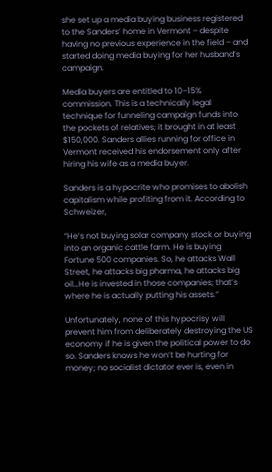she set up a media buying business registered to the Sanders’ home in Vermont – despite having no previous experience in the field – and started doing media buying for her husband’s campaign.

Media buyers are entitled to 10–15% commission. This is a technically legal technique for funneling campaign funds into the pockets of relatives; it brought in at least $150,000. Sanders allies running for office in Vermont received his endorsement only after hiring his wife as a media buyer.

Sanders is a hypocrite who promises to abolish capitalism while profiting from it. According to Schweizer,

“He’s not buying solar company stock or buying into an organic cattle farm. He is buying Fortune 500 companies. So, he attacks Wall Street, he attacks big pharma, he attacks big oil…He is invested in those companies; that’s where he is actually putting his assets.”

Unfortunately, none of this hypocrisy will prevent him from deliberately destroying the US economy if he is given the political power to do so. Sanders knows he won’t be hurting for money; no socialist dictator ever is, even in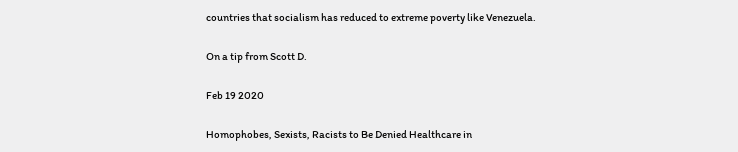countries that socialism has reduced to extreme poverty like Venezuela.

On a tip from Scott D.

Feb 19 2020

Homophobes, Sexists, Racists to Be Denied Healthcare in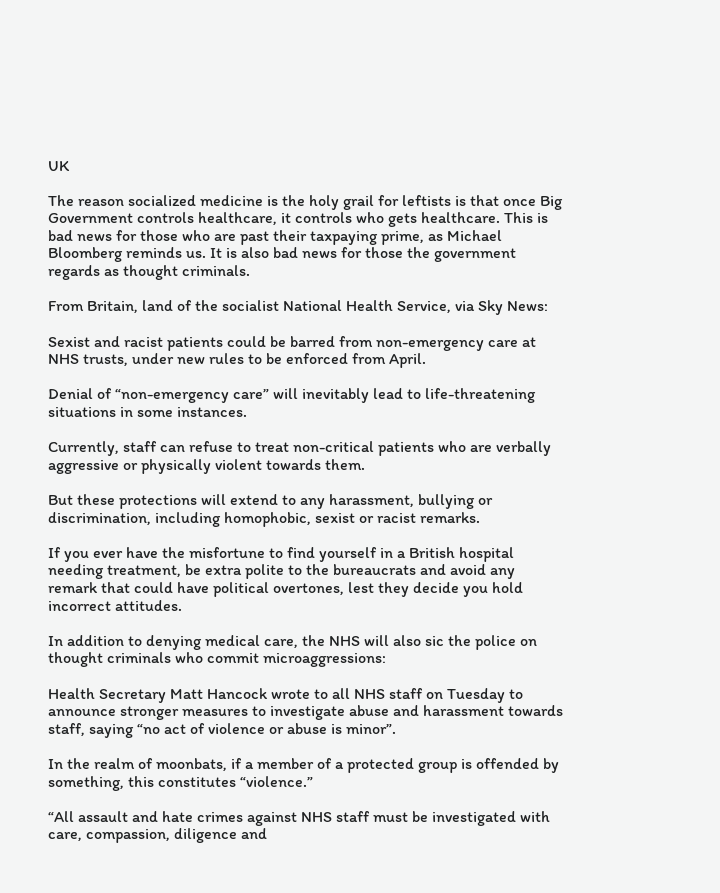UK

The reason socialized medicine is the holy grail for leftists is that once Big Government controls healthcare, it controls who gets healthcare. This is bad news for those who are past their taxpaying prime, as Michael Bloomberg reminds us. It is also bad news for those the government regards as thought criminals.

From Britain, land of the socialist National Health Service, via Sky News:

Sexist and racist patients could be barred from non-emergency care at NHS trusts, under new rules to be enforced from April.

Denial of “non-emergency care” will inevitably lead to life-threatening situations in some instances.

Currently, staff can refuse to treat non-critical patients who are verbally aggressive or physically violent towards them.

But these protections will extend to any harassment, bullying or discrimination, including homophobic, sexist or racist remarks.

If you ever have the misfortune to find yourself in a British hospital needing treatment, be extra polite to the bureaucrats and avoid any remark that could have political overtones, lest they decide you hold incorrect attitudes.

In addition to denying medical care, the NHS will also sic the police on thought criminals who commit microaggressions:

Health Secretary Matt Hancock wrote to all NHS staff on Tuesday to announce stronger measures to investigate abuse and harassment towards staff, saying “no act of violence or abuse is minor”.

In the realm of moonbats, if a member of a protected group is offended by something, this constitutes “violence.”

“All assault and hate crimes against NHS staff must be investigated with care, compassion, diligence and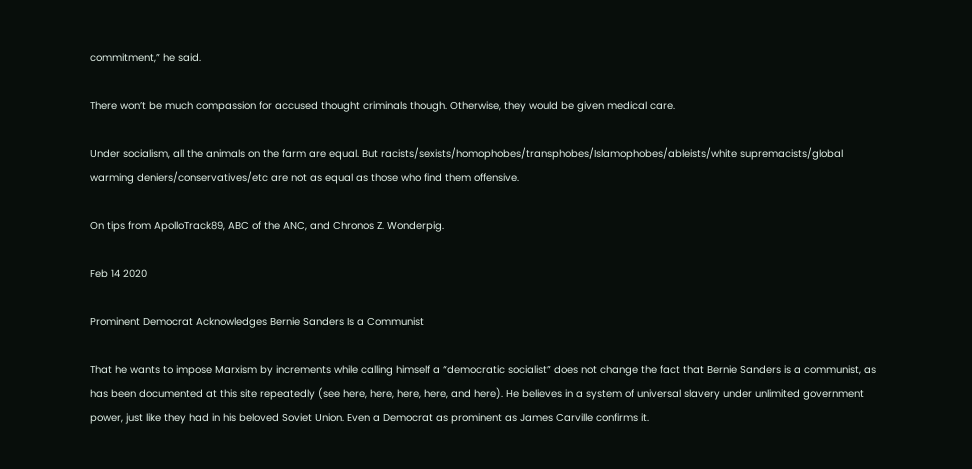commitment,” he said.

There won’t be much compassion for accused thought criminals though. Otherwise, they would be given medical care.

Under socialism, all the animals on the farm are equal. But racists/sexists/homophobes/transphobes/Islamophobes/ableists/white supremacists/global warming deniers/conservatives/etc are not as equal as those who find them offensive.

On tips from ApolloTrack89, ABC of the ANC, and Chronos Z. Wonderpig.

Feb 14 2020

Prominent Democrat Acknowledges Bernie Sanders Is a Communist

That he wants to impose Marxism by increments while calling himself a “democratic socialist” does not change the fact that Bernie Sanders is a communist, as has been documented at this site repeatedly (see here, here, here, here, and here). He believes in a system of universal slavery under unlimited government power, just like they had in his beloved Soviet Union. Even a Democrat as prominent as James Carville confirms it.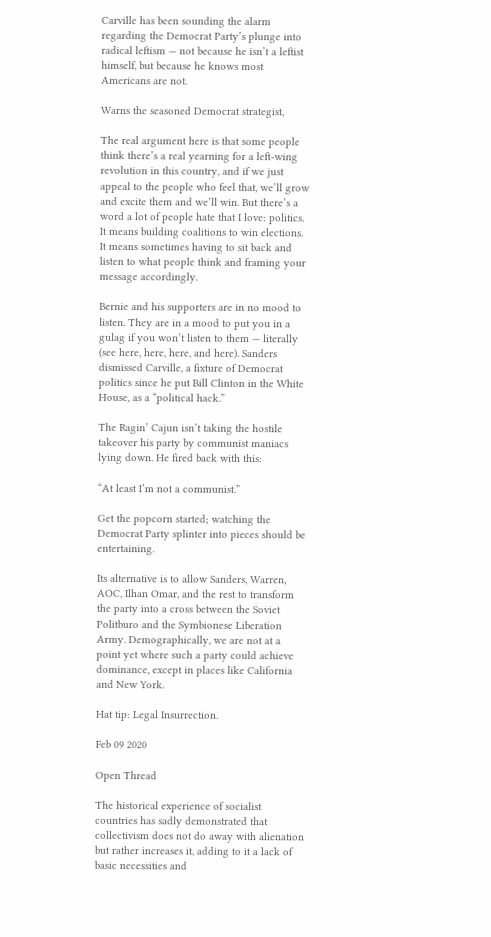Carville has been sounding the alarm regarding the Democrat Party’s plunge into radical leftism — not because he isn’t a leftist himself, but because he knows most Americans are not.

Warns the seasoned Democrat strategist,

The real argument here is that some people think there’s a real yearning for a left-wing revolution in this country, and if we just appeal to the people who feel that, we’ll grow and excite them and we’ll win. But there’s a word a lot of people hate that I love: politics. It means building coalitions to win elections. It means sometimes having to sit back and listen to what people think and framing your message accordingly.

Bernie and his supporters are in no mood to listen. They are in a mood to put you in a gulag if you won’t listen to them — literally (see here, here, here, and here). Sanders dismissed Carville, a fixture of Democrat politics since he put Bill Clinton in the White House, as a “political hack.”

The Ragin’ Cajun isn’t taking the hostile takeover his party by communist maniacs lying down. He fired back with this:

“At least I’m not a communist.”

Get the popcorn started; watching the Democrat Party splinter into pieces should be entertaining.

Its alternative is to allow Sanders, Warren, AOC, Ilhan Omar, and the rest to transform the party into a cross between the Soviet Politburo and the Symbionese Liberation Army. Demographically, we are not at a point yet where such a party could achieve dominance, except in places like California and New York.

Hat tip: Legal Insurrection.

Feb 09 2020

Open Thread

The historical experience of socialist countries has sadly demonstrated that collectivism does not do away with alienation but rather increases it, adding to it a lack of basic necessities and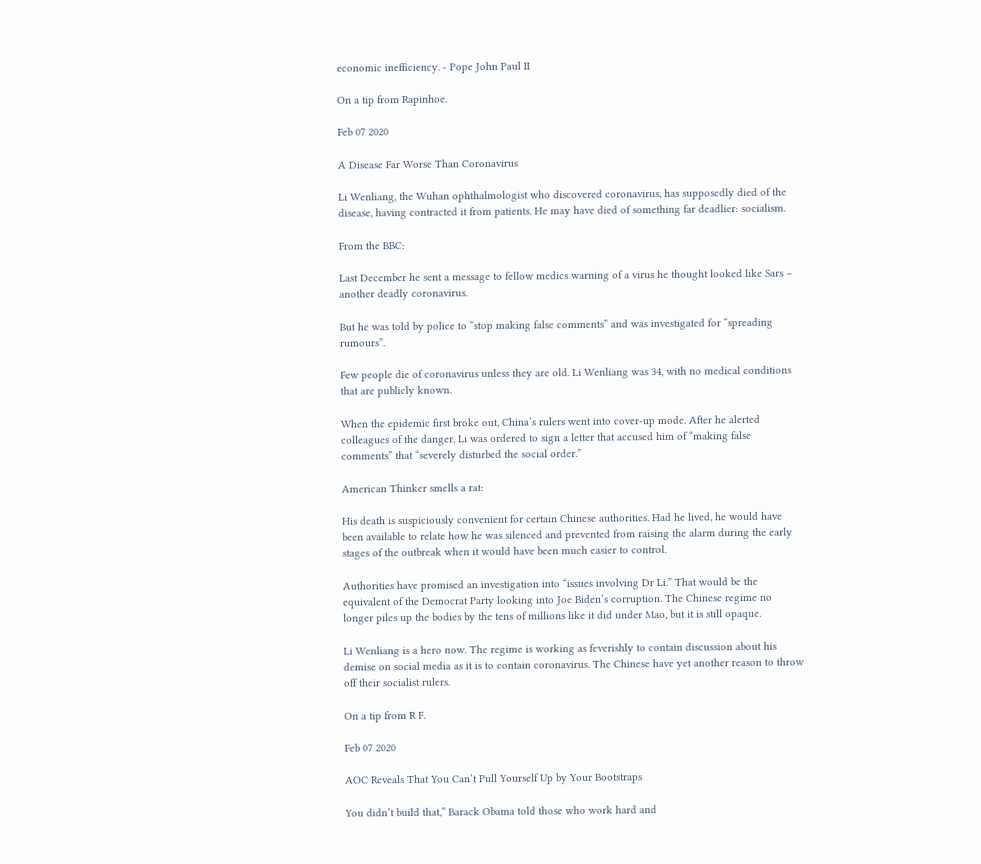economic inefficiency. - Pope John Paul II

On a tip from Rapinhoe.

Feb 07 2020

A Disease Far Worse Than Coronavirus

Li Wenliang, the Wuhan ophthalmologist who discovered coronavirus, has supposedly died of the disease, having contracted it from patients. He may have died of something far deadlier: socialism.

From the BBC:

Last December he sent a message to fellow medics warning of a virus he thought looked like Sars – another deadly coronavirus.

But he was told by police to “stop making false comments” and was investigated for “spreading rumours”.

Few people die of coronavirus unless they are old. Li Wenliang was 34, with no medical conditions that are publicly known.

When the epidemic first broke out, China’s rulers went into cover-up mode. After he alerted colleagues of the danger, Li was ordered to sign a letter that accused him of “making false comments” that “severely disturbed the social order.”

American Thinker smells a rat:

His death is suspiciously convenient for certain Chinese authorities. Had he lived, he would have been available to relate how he was silenced and prevented from raising the alarm during the early stages of the outbreak when it would have been much easier to control.

Authorities have promised an investigation into “issues involving Dr Li.” That would be the equivalent of the Democrat Party looking into Joe Biden’s corruption. The Chinese regime no longer piles up the bodies by the tens of millions like it did under Mao, but it is still opaque.

Li Wenliang is a hero now. The regime is working as feverishly to contain discussion about his demise on social media as it is to contain coronavirus. The Chinese have yet another reason to throw off their socialist rulers.

On a tip from R F.

Feb 07 2020

AOC Reveals That You Can’t Pull Yourself Up by Your Bootstraps

You didn’t build that,” Barack Obama told those who work hard and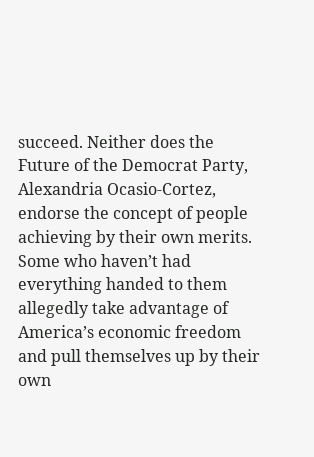succeed. Neither does the Future of the Democrat Party, Alexandria Ocasio-Cortez, endorse the concept of people achieving by their own merits. Some who haven’t had everything handed to them allegedly take advantage of America’s economic freedom and pull themselves up by their own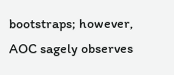bootstraps; however, AOC sagely observes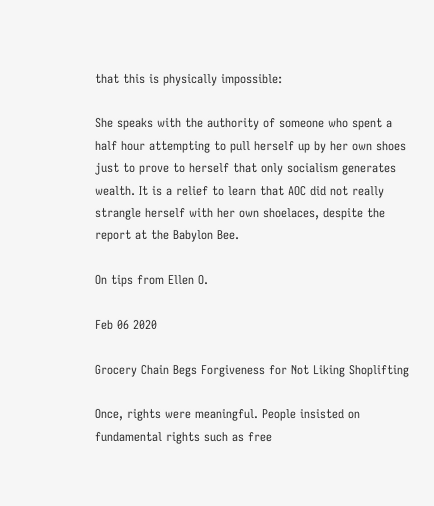that this is physically impossible:

She speaks with the authority of someone who spent a half hour attempting to pull herself up by her own shoes just to prove to herself that only socialism generates wealth. It is a relief to learn that AOC did not really strangle herself with her own shoelaces, despite the report at the Babylon Bee.

On tips from Ellen O.

Feb 06 2020

Grocery Chain Begs Forgiveness for Not Liking Shoplifting

Once, rights were meaningful. People insisted on fundamental rights such as free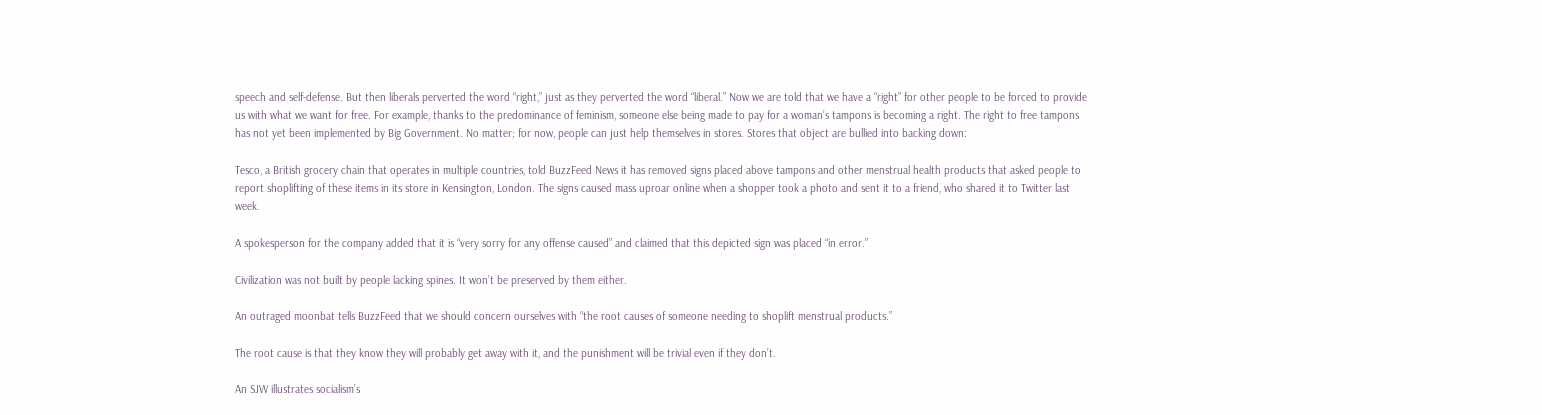speech and self-defense. But then liberals perverted the word “right,” just as they perverted the word “liberal.” Now we are told that we have a “right” for other people to be forced to provide us with what we want for free. For example, thanks to the predominance of feminism, someone else being made to pay for a woman’s tampons is becoming a right. The right to free tampons has not yet been implemented by Big Government. No matter; for now, people can just help themselves in stores. Stores that object are bullied into backing down:

Tesco, a British grocery chain that operates in multiple countries, told BuzzFeed News it has removed signs placed above tampons and other menstrual health products that asked people to report shoplifting of these items in its store in Kensington, London. The signs caused mass uproar online when a shopper took a photo and sent it to a friend, who shared it to Twitter last week.

A spokesperson for the company added that it is “very sorry for any offense caused” and claimed that this depicted sign was placed “in error.”

Civilization was not built by people lacking spines. It won’t be preserved by them either.

An outraged moonbat tells BuzzFeed that we should concern ourselves with “the root causes of someone needing to shoplift menstrual products.”

The root cause is that they know they will probably get away with it, and the punishment will be trivial even if they don’t.

An SJW illustrates socialism’s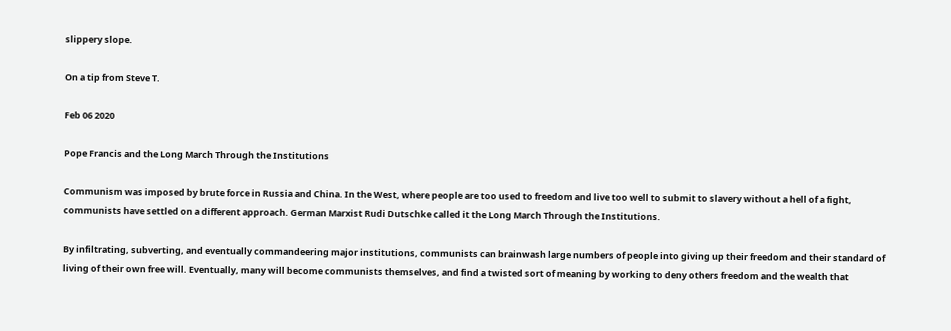slippery slope.

On a tip from Steve T.

Feb 06 2020

Pope Francis and the Long March Through the Institutions

Communism was imposed by brute force in Russia and China. In the West, where people are too used to freedom and live too well to submit to slavery without a hell of a fight, communists have settled on a different approach. German Marxist Rudi Dutschke called it the Long March Through the Institutions.

By infiltrating, subverting, and eventually commandeering major institutions, communists can brainwash large numbers of people into giving up their freedom and their standard of living of their own free will. Eventually, many will become communists themselves, and find a twisted sort of meaning by working to deny others freedom and the wealth that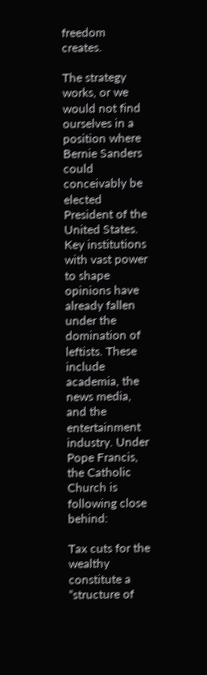freedom creates.

The strategy works, or we would not find ourselves in a position where Bernie Sanders could conceivably be elected President of the United States. Key institutions with vast power to shape opinions have already fallen under the domination of leftists. These include academia, the news media, and the entertainment industry. Under Pope Francis, the Catholic Church is following close behind:

Tax cuts for the wealthy constitute a “structure of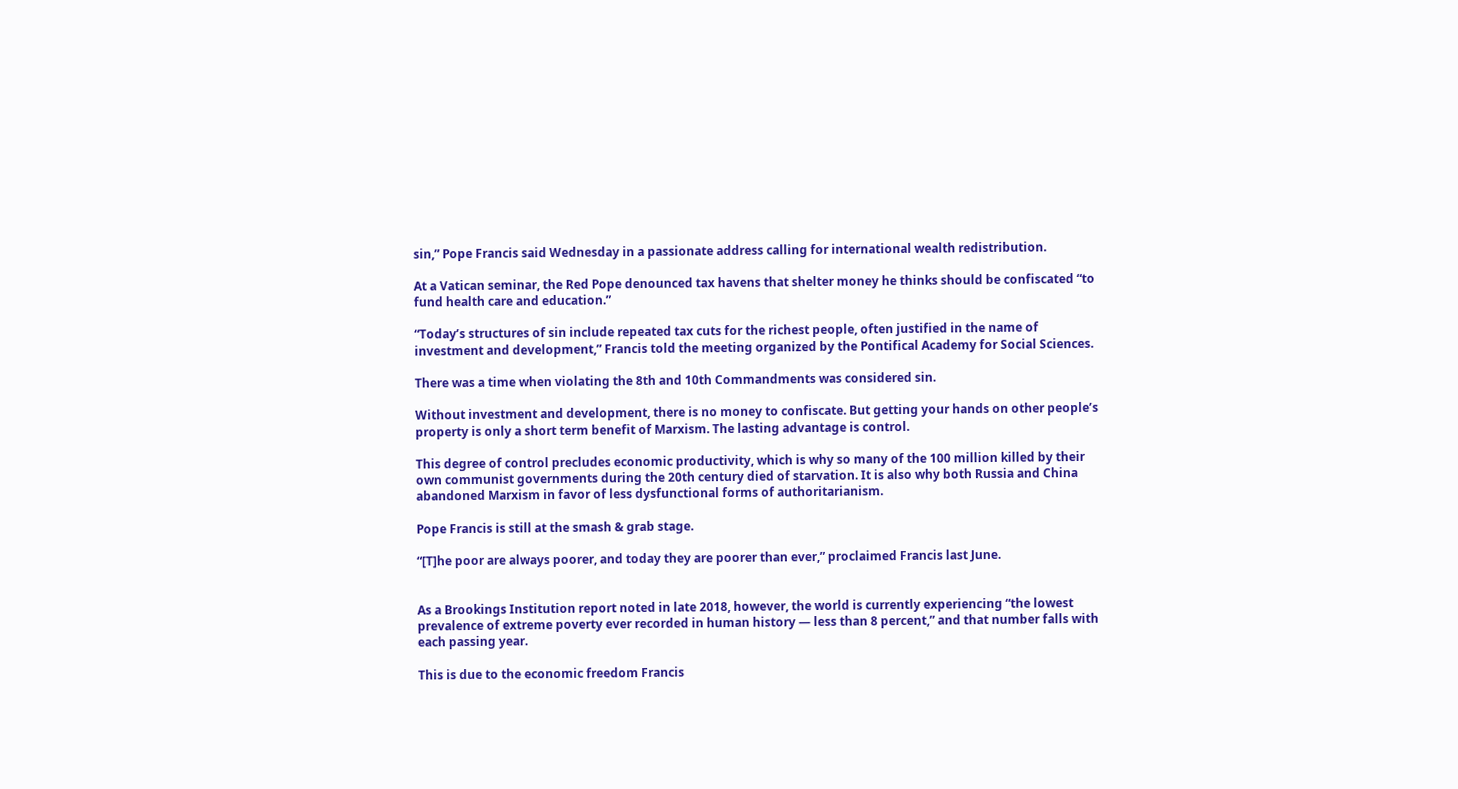sin,” Pope Francis said Wednesday in a passionate address calling for international wealth redistribution.

At a Vatican seminar, the Red Pope denounced tax havens that shelter money he thinks should be confiscated “to fund health care and education.”

“Today’s structures of sin include repeated tax cuts for the richest people, often justified in the name of investment and development,” Francis told the meeting organized by the Pontifical Academy for Social Sciences.

There was a time when violating the 8th and 10th Commandments was considered sin.

Without investment and development, there is no money to confiscate. But getting your hands on other people’s property is only a short term benefit of Marxism. The lasting advantage is control.

This degree of control precludes economic productivity, which is why so many of the 100 million killed by their own communist governments during the 20th century died of starvation. It is also why both Russia and China abandoned Marxism in favor of less dysfunctional forms of authoritarianism.

Pope Francis is still at the smash & grab stage.

“[T]he poor are always poorer, and today they are poorer than ever,” proclaimed Francis last June.


As a Brookings Institution report noted in late 2018, however, the world is currently experiencing “the lowest prevalence of extreme poverty ever recorded in human history — less than 8 percent,” and that number falls with each passing year.

This is due to the economic freedom Francis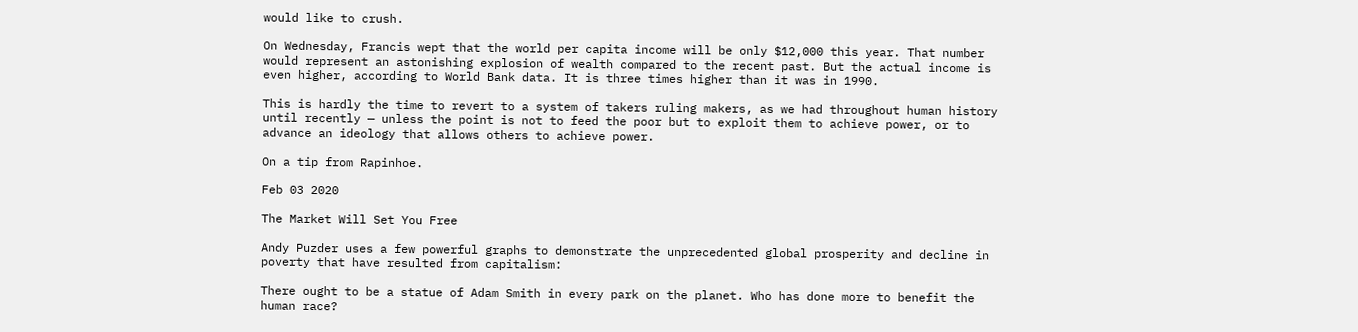would like to crush.

On Wednesday, Francis wept that the world per capita income will be only $12,000 this year. That number would represent an astonishing explosion of wealth compared to the recent past. But the actual income is even higher, according to World Bank data. It is three times higher than it was in 1990.

This is hardly the time to revert to a system of takers ruling makers, as we had throughout human history until recently — unless the point is not to feed the poor but to exploit them to achieve power, or to advance an ideology that allows others to achieve power.

On a tip from Rapinhoe.

Feb 03 2020

The Market Will Set You Free

Andy Puzder uses a few powerful graphs to demonstrate the unprecedented global prosperity and decline in poverty that have resulted from capitalism:

There ought to be a statue of Adam Smith in every park on the planet. Who has done more to benefit the human race?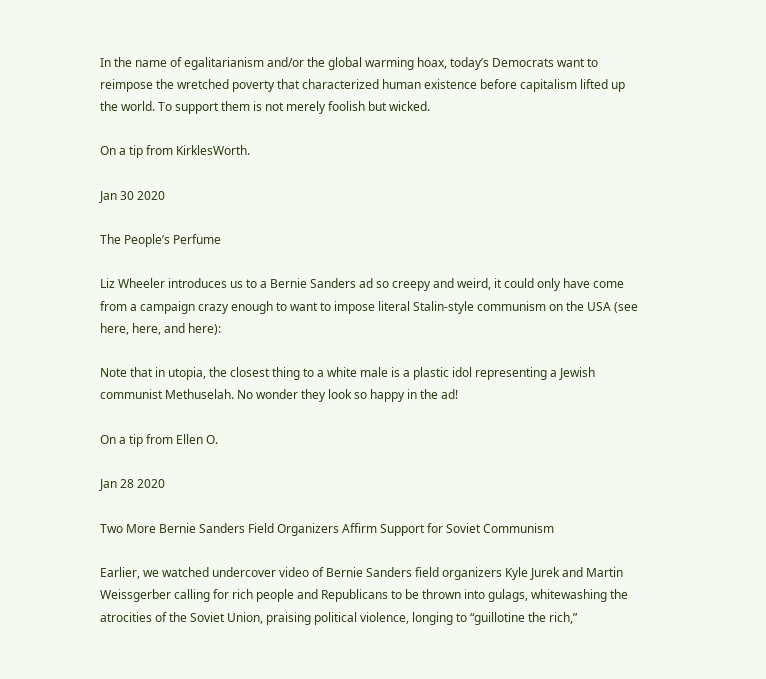In the name of egalitarianism and/or the global warming hoax, today’s Democrats want to reimpose the wretched poverty that characterized human existence before capitalism lifted up the world. To support them is not merely foolish but wicked.

On a tip from KirklesWorth.

Jan 30 2020

The People’s Perfume

Liz Wheeler introduces us to a Bernie Sanders ad so creepy and weird, it could only have come from a campaign crazy enough to want to impose literal Stalin-style communism on the USA (see here, here, and here):

Note that in utopia, the closest thing to a white male is a plastic idol representing a Jewish communist Methuselah. No wonder they look so happy in the ad!

On a tip from Ellen O.

Jan 28 2020

Two More Bernie Sanders Field Organizers Affirm Support for Soviet Communism

Earlier, we watched undercover video of Bernie Sanders field organizers Kyle Jurek and Martin Weissgerber calling for rich people and Republicans to be thrown into gulags, whitewashing the atrocities of the Soviet Union, praising political violence, longing to “guillotine the rich,”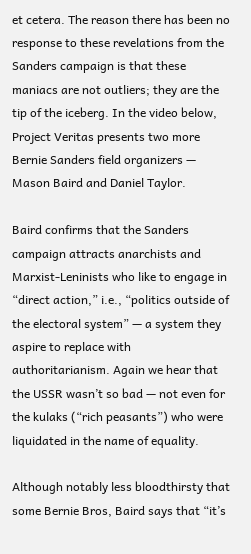et cetera. The reason there has been no response to these revelations from the Sanders campaign is that these maniacs are not outliers; they are the tip of the iceberg. In the video below, Project Veritas presents two more Bernie Sanders field organizers — Mason Baird and Daniel Taylor.

Baird confirms that the Sanders campaign attracts anarchists and Marxist-Leninists who like to engage in “direct action,” i.e., “politics outside of the electoral system” — a system they aspire to replace with authoritarianism. Again we hear that the USSR wasn’t so bad — not even for the kulaks (“rich peasants”) who were liquidated in the name of equality.

Although notably less bloodthirsty that some Bernie Bros, Baird says that “it’s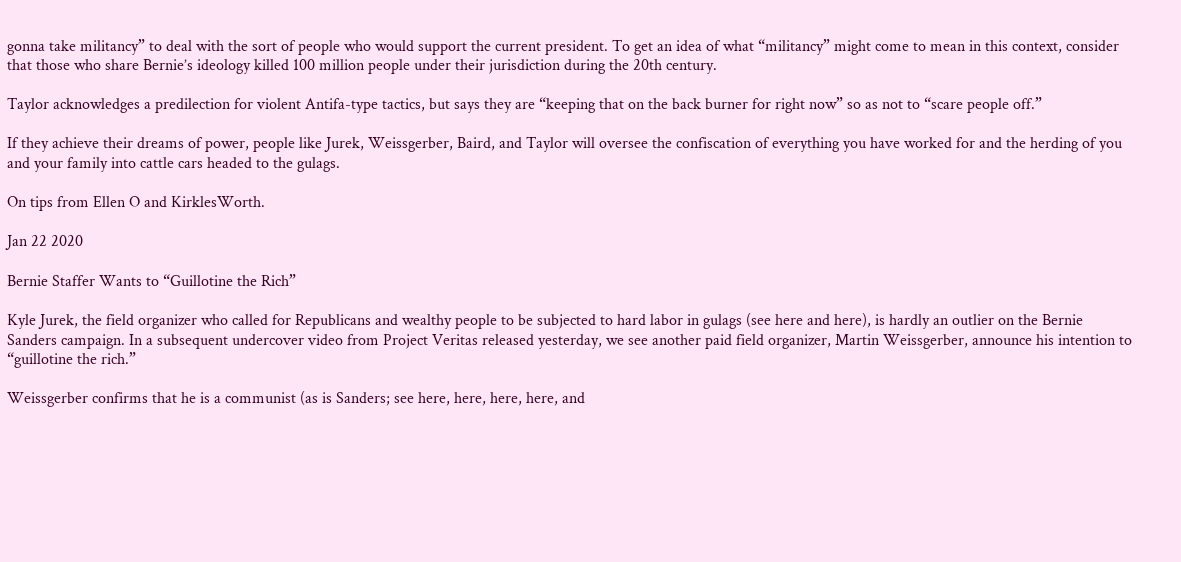gonna take militancy” to deal with the sort of people who would support the current president. To get an idea of what “militancy” might come to mean in this context, consider that those who share Bernie’s ideology killed 100 million people under their jurisdiction during the 20th century.

Taylor acknowledges a predilection for violent Antifa-type tactics, but says they are “keeping that on the back burner for right now” so as not to “scare people off.”

If they achieve their dreams of power, people like Jurek, Weissgerber, Baird, and Taylor will oversee the confiscation of everything you have worked for and the herding of you and your family into cattle cars headed to the gulags.

On tips from Ellen O and KirklesWorth.

Jan 22 2020

Bernie Staffer Wants to “Guillotine the Rich”

Kyle Jurek, the field organizer who called for Republicans and wealthy people to be subjected to hard labor in gulags (see here and here), is hardly an outlier on the Bernie Sanders campaign. In a subsequent undercover video from Project Veritas released yesterday, we see another paid field organizer, Martin Weissgerber, announce his intention to “guillotine the rich.”

Weissgerber confirms that he is a communist (as is Sanders; see here, here, here, here, and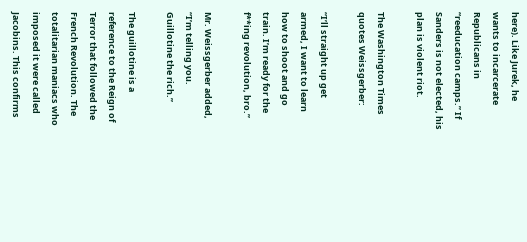here). Like Jurek, he wants to incarcerate Republicans in “reeducation camps.” If Sanders is not elected, his plan is violent riot.

The Washington Times quotes Weissgerber:

“I’ll straight up get armed, I want to learn how to shoot and go train. I’m ready for the f**ing revolution, bro.”

Mr. Weissgerber added, “I’m telling you. Guillotine the rich.”

The guillotine is a reference to the Reign of Terror that followed the French Revolution. The totalitarian maniacs who imposed it were called Jacobins. This confirms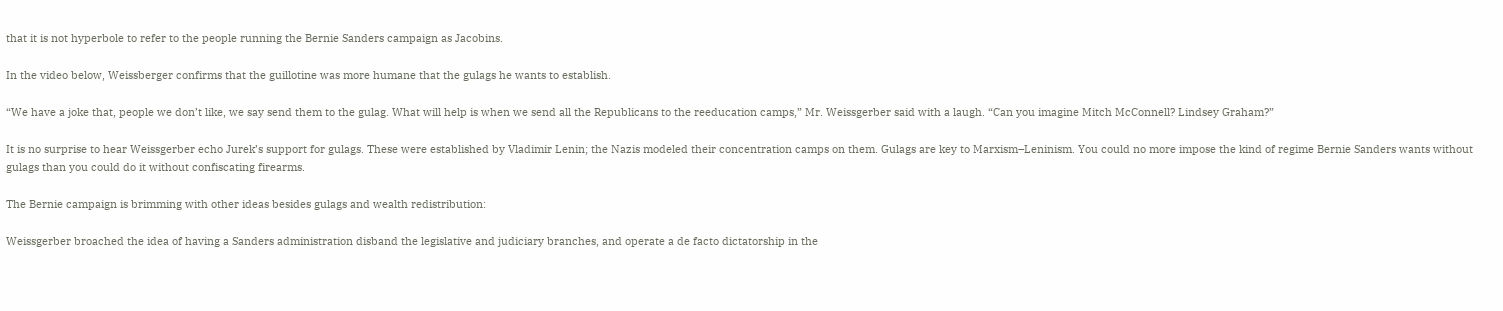that it is not hyperbole to refer to the people running the Bernie Sanders campaign as Jacobins.

In the video below, Weissberger confirms that the guillotine was more humane that the gulags he wants to establish.

“We have a joke that, people we don’t like, we say send them to the gulag. What will help is when we send all the Republicans to the reeducation camps,” Mr. Weissgerber said with a laugh. “Can you imagine Mitch McConnell? Lindsey Graham?”

It is no surprise to hear Weissgerber echo Jurek’s support for gulags. These were established by Vladimir Lenin; the Nazis modeled their concentration camps on them. Gulags are key to Marxism–Leninism. You could no more impose the kind of regime Bernie Sanders wants without gulags than you could do it without confiscating firearms.

The Bernie campaign is brimming with other ideas besides gulags and wealth redistribution:

Weissgerber broached the idea of having a Sanders administration disband the legislative and judiciary branches, and operate a de facto dictatorship in the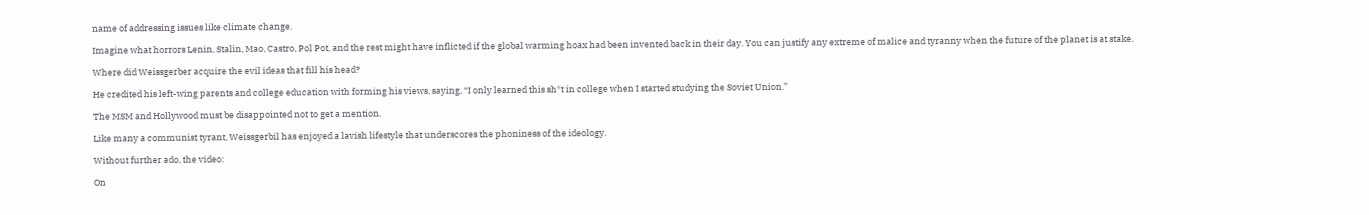name of addressing issues like climate change.

Imagine what horrors Lenin, Stalin, Mao, Castro, Pol Pot, and the rest might have inflicted if the global warming hoax had been invented back in their day. You can justify any extreme of malice and tyranny when the future of the planet is at stake.

Where did Weissgerber acquire the evil ideas that fill his head?

He credited his left-wing parents and college education with forming his views, saying, “I only learned this sh*t in college when I started studying the Soviet Union.”

The MSM and Hollywood must be disappointed not to get a mention.

Like many a communist tyrant, Weissgerbil has enjoyed a lavish lifestyle that underscores the phoniness of the ideology.

Without further ado, the video:

On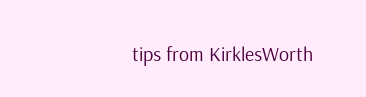tips from KirklesWorth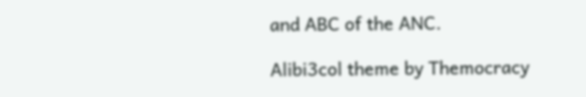and ABC of the ANC.

Alibi3col theme by Themocracy